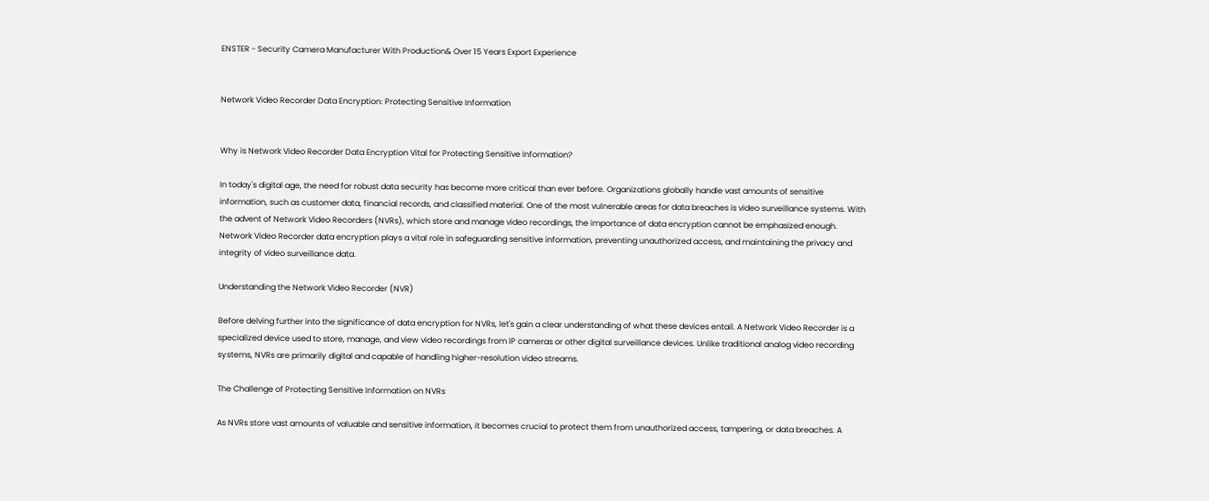ENSTER - Security Camera Manufacturer With Production& Over 15 Years Export Experience


Network Video Recorder Data Encryption: Protecting Sensitive Information


Why is Network Video Recorder Data Encryption Vital for Protecting Sensitive Information?

In today's digital age, the need for robust data security has become more critical than ever before. Organizations globally handle vast amounts of sensitive information, such as customer data, financial records, and classified material. One of the most vulnerable areas for data breaches is video surveillance systems. With the advent of Network Video Recorders (NVRs), which store and manage video recordings, the importance of data encryption cannot be emphasized enough. Network Video Recorder data encryption plays a vital role in safeguarding sensitive information, preventing unauthorized access, and maintaining the privacy and integrity of video surveillance data.

Understanding the Network Video Recorder (NVR)

Before delving further into the significance of data encryption for NVRs, let's gain a clear understanding of what these devices entail. A Network Video Recorder is a specialized device used to store, manage, and view video recordings from IP cameras or other digital surveillance devices. Unlike traditional analog video recording systems, NVRs are primarily digital and capable of handling higher-resolution video streams.

The Challenge of Protecting Sensitive Information on NVRs

As NVRs store vast amounts of valuable and sensitive information, it becomes crucial to protect them from unauthorized access, tampering, or data breaches. A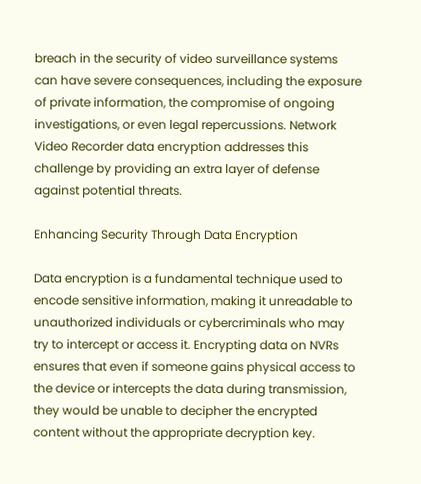breach in the security of video surveillance systems can have severe consequences, including the exposure of private information, the compromise of ongoing investigations, or even legal repercussions. Network Video Recorder data encryption addresses this challenge by providing an extra layer of defense against potential threats.

Enhancing Security Through Data Encryption

Data encryption is a fundamental technique used to encode sensitive information, making it unreadable to unauthorized individuals or cybercriminals who may try to intercept or access it. Encrypting data on NVRs ensures that even if someone gains physical access to the device or intercepts the data during transmission, they would be unable to decipher the encrypted content without the appropriate decryption key.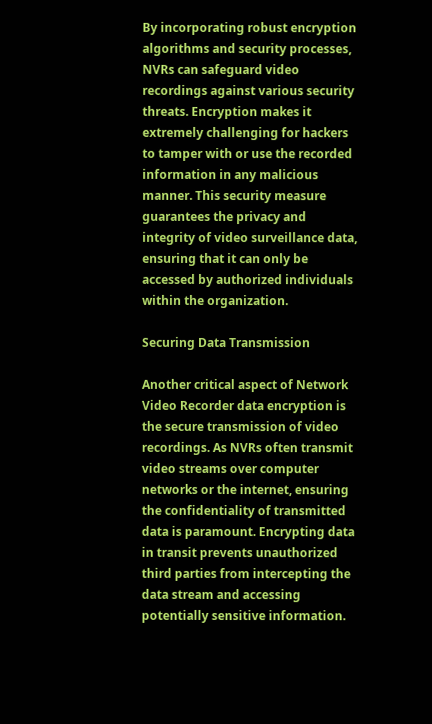By incorporating robust encryption algorithms and security processes, NVRs can safeguard video recordings against various security threats. Encryption makes it extremely challenging for hackers to tamper with or use the recorded information in any malicious manner. This security measure guarantees the privacy and integrity of video surveillance data, ensuring that it can only be accessed by authorized individuals within the organization.

Securing Data Transmission

Another critical aspect of Network Video Recorder data encryption is the secure transmission of video recordings. As NVRs often transmit video streams over computer networks or the internet, ensuring the confidentiality of transmitted data is paramount. Encrypting data in transit prevents unauthorized third parties from intercepting the data stream and accessing potentially sensitive information.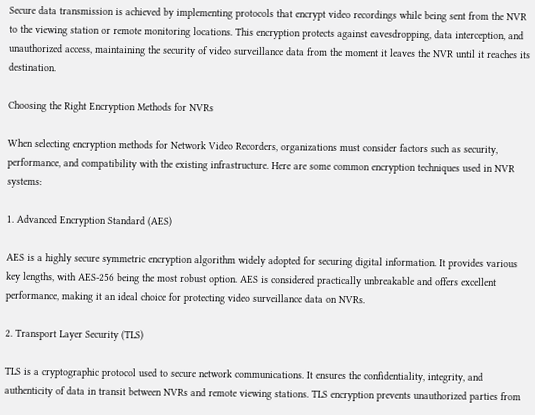Secure data transmission is achieved by implementing protocols that encrypt video recordings while being sent from the NVR to the viewing station or remote monitoring locations. This encryption protects against eavesdropping, data interception, and unauthorized access, maintaining the security of video surveillance data from the moment it leaves the NVR until it reaches its destination.

Choosing the Right Encryption Methods for NVRs

When selecting encryption methods for Network Video Recorders, organizations must consider factors such as security, performance, and compatibility with the existing infrastructure. Here are some common encryption techniques used in NVR systems:

1. Advanced Encryption Standard (AES)

AES is a highly secure symmetric encryption algorithm widely adopted for securing digital information. It provides various key lengths, with AES-256 being the most robust option. AES is considered practically unbreakable and offers excellent performance, making it an ideal choice for protecting video surveillance data on NVRs.

2. Transport Layer Security (TLS)

TLS is a cryptographic protocol used to secure network communications. It ensures the confidentiality, integrity, and authenticity of data in transit between NVRs and remote viewing stations. TLS encryption prevents unauthorized parties from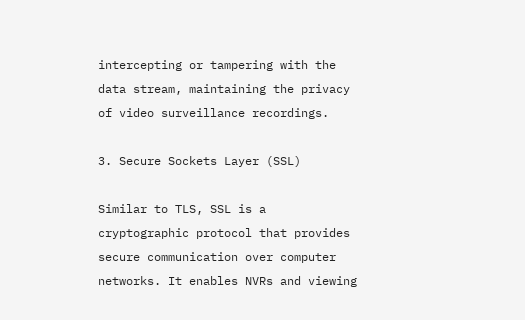intercepting or tampering with the data stream, maintaining the privacy of video surveillance recordings.

3. Secure Sockets Layer (SSL)

Similar to TLS, SSL is a cryptographic protocol that provides secure communication over computer networks. It enables NVRs and viewing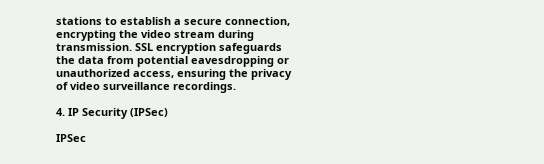stations to establish a secure connection, encrypting the video stream during transmission. SSL encryption safeguards the data from potential eavesdropping or unauthorized access, ensuring the privacy of video surveillance recordings.

4. IP Security (IPSec)

IPSec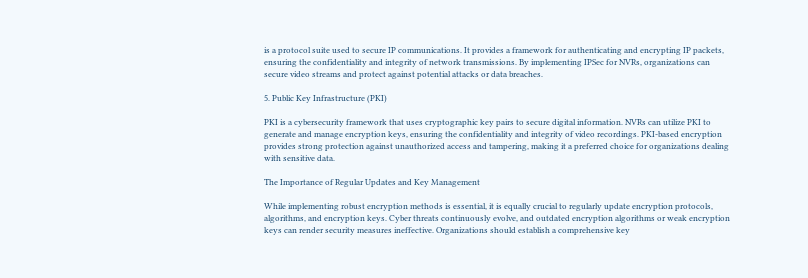is a protocol suite used to secure IP communications. It provides a framework for authenticating and encrypting IP packets, ensuring the confidentiality and integrity of network transmissions. By implementing IPSec for NVRs, organizations can secure video streams and protect against potential attacks or data breaches.

5. Public Key Infrastructure (PKI)

PKI is a cybersecurity framework that uses cryptographic key pairs to secure digital information. NVRs can utilize PKI to generate and manage encryption keys, ensuring the confidentiality and integrity of video recordings. PKI-based encryption provides strong protection against unauthorized access and tampering, making it a preferred choice for organizations dealing with sensitive data.

The Importance of Regular Updates and Key Management

While implementing robust encryption methods is essential, it is equally crucial to regularly update encryption protocols, algorithms, and encryption keys. Cyber threats continuously evolve, and outdated encryption algorithms or weak encryption keys can render security measures ineffective. Organizations should establish a comprehensive key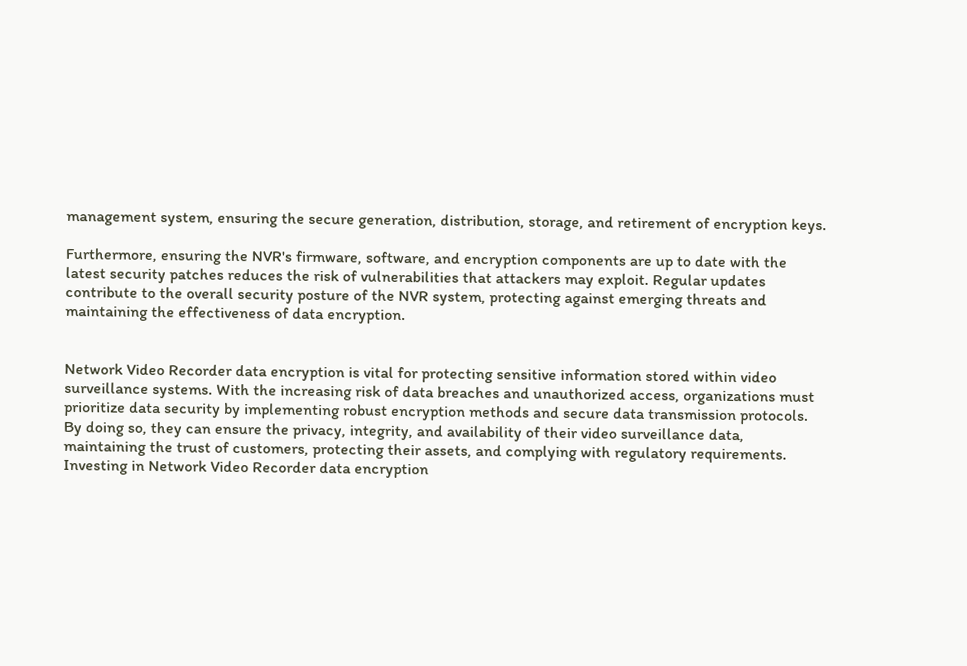management system, ensuring the secure generation, distribution, storage, and retirement of encryption keys.

Furthermore, ensuring the NVR's firmware, software, and encryption components are up to date with the latest security patches reduces the risk of vulnerabilities that attackers may exploit. Regular updates contribute to the overall security posture of the NVR system, protecting against emerging threats and maintaining the effectiveness of data encryption.


Network Video Recorder data encryption is vital for protecting sensitive information stored within video surveillance systems. With the increasing risk of data breaches and unauthorized access, organizations must prioritize data security by implementing robust encryption methods and secure data transmission protocols. By doing so, they can ensure the privacy, integrity, and availability of their video surveillance data, maintaining the trust of customers, protecting their assets, and complying with regulatory requirements. Investing in Network Video Recorder data encryption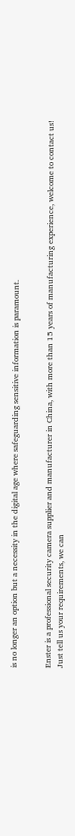is no longer an option but a necessity in the digital age where safeguarding sensitive information is paramount.


Enster is a professional security camera supplier and manufacturer in China, with more than 15 years of manufacturing experience, welcome to contact us!
Just tell us your requirements, we can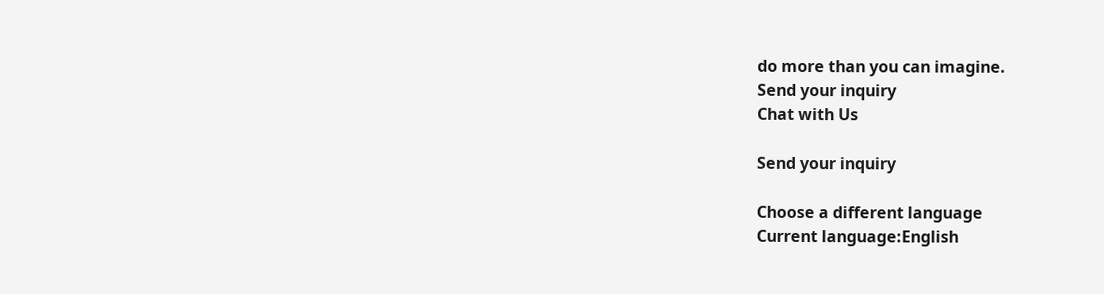do more than you can imagine.
Send your inquiry
Chat with Us

Send your inquiry

Choose a different language
Current language:English